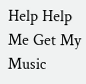Help Help Me Get My Music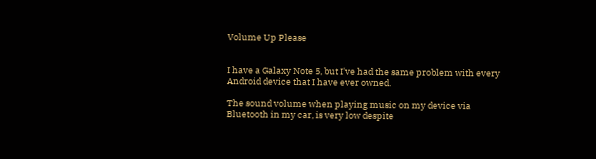Volume Up Please


I have a Galaxy Note 5, but I've had the same problem with every Android device that I have ever owned.

The sound volume when playing music on my device via Bluetooth in my car, is very low despite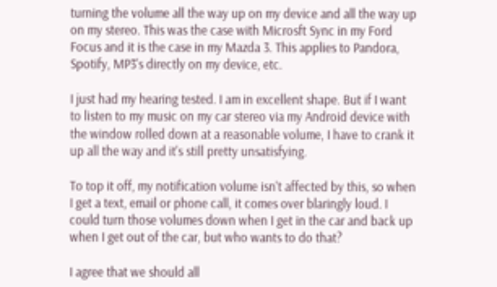turning the volume all the way up on my device and all the way up on my stereo. This was the case with Microsft Sync in my Ford Focus and it is the case in my Mazda 3. This applies to Pandora, Spotify, MP3's directly on my device, etc.

I just had my hearing tested. I am in excellent shape. But if I want to listen to my music on my car stereo via my Android device with the window rolled down at a reasonable volume, I have to crank it up all the way and it's still pretty unsatisfying.

To top it off, my notification volume isn't affected by this, so when I get a text, email or phone call, it comes over blaringly loud. I could turn those volumes down when I get in the car and back up when I get out of the car, but who wants to do that?

I agree that we should all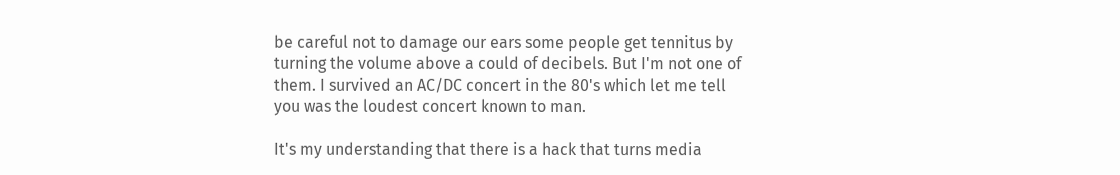be careful not to damage our ears some people get tennitus by turning the volume above a could of decibels. But I'm not one of them. I survived an AC/DC concert in the 80's which let me tell you was the loudest concert known to man.

It's my understanding that there is a hack that turns media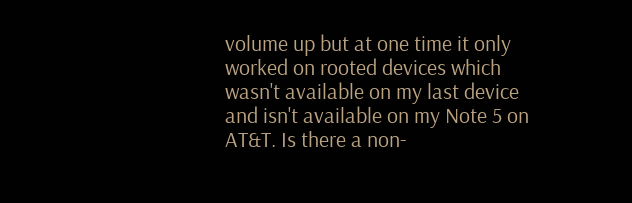volume up but at one time it only worked on rooted devices which wasn't available on my last device and isn't available on my Note 5 on AT&T. Is there a non-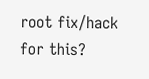root fix/hack for this?